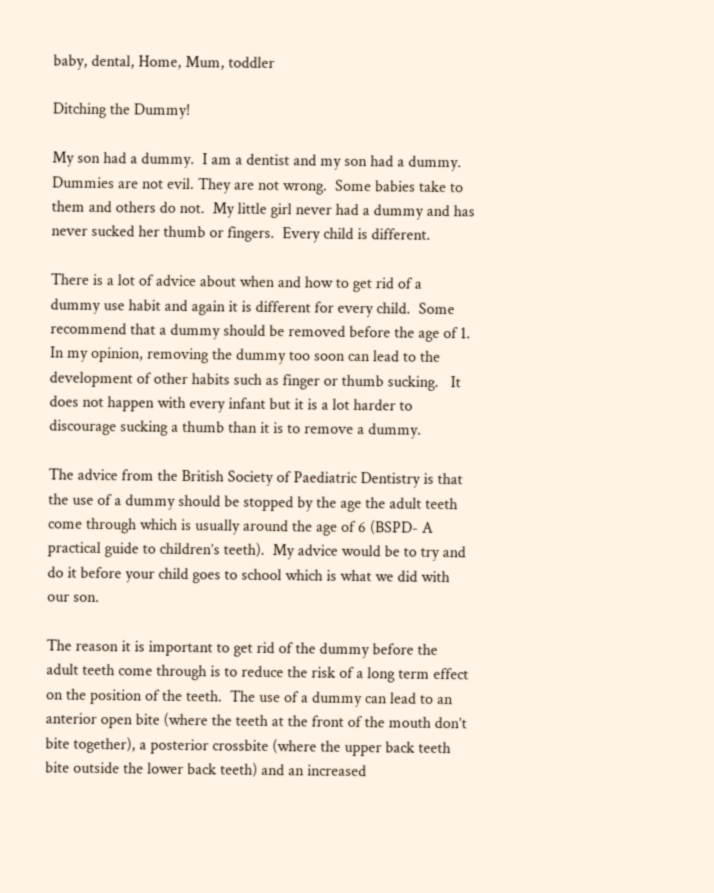baby, dental, Home, Mum, toddler

Ditching the Dummy!

My son had a dummy.  I am a dentist and my son had a dummy. Dummies are not evil. They are not wrong.  Some babies take to them and others do not.  My little girl never had a dummy and has never sucked her thumb or fingers.  Every child is different.

There is a lot of advice about when and how to get rid of a dummy use habit and again it is different for every child.  Some recommend that a dummy should be removed before the age of 1.  In my opinion, removing the dummy too soon can lead to the development of other habits such as finger or thumb sucking.   It does not happen with every infant but it is a lot harder to discourage sucking a thumb than it is to remove a dummy.

The advice from the British Society of Paediatric Dentistry is that the use of a dummy should be stopped by the age the adult teeth come through which is usually around the age of 6 (BSPD- A practical guide to children’s teeth).  My advice would be to try and do it before your child goes to school which is what we did with our son.

The reason it is important to get rid of the dummy before the adult teeth come through is to reduce the risk of a long term effect on the position of the teeth.  The use of a dummy can lead to an anterior open bite (where the teeth at the front of the mouth don’t bite together), a posterior crossbite (where the upper back teeth bite outside the lower back teeth) and an increased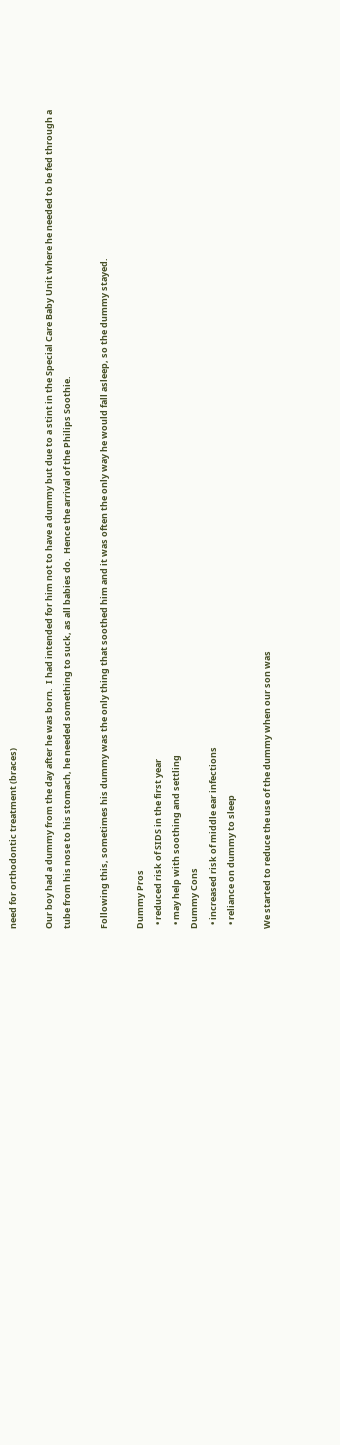need for orthodontic treatment (braces)

Our boy had a dummy from the day after he was born.  I had intended for him not to have a dummy but due to a stint in the Special Care Baby Unit where he needed to be fed through a tube from his nose to his stomach, he needed something to suck, as all babies do.  Hence the arrival of the Philips Soothie.

Following this, sometimes his dummy was the only thing that soothed him and it was often the only way he would fall asleep, so the dummy stayed.

Dummy Pros
  • reduced risk of SIDS in the first year
  • may help with soothing and settling
Dummy Cons
  • increased risk of middle ear infections
  • reliance on dummy to sleep

We started to reduce the use of the dummy when our son was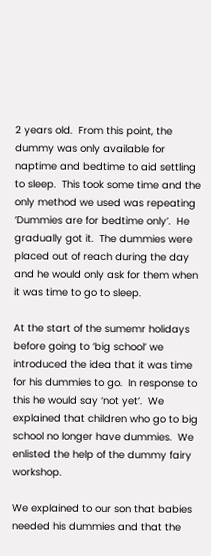2 years old.  From this point, the dummy was only available for naptime and bedtime to aid settling to sleep.  This took some time and the only method we used was repeating ‘Dummies are for bedtime only’.  He gradually got it.  The dummies were placed out of reach during the day and he would only ask for them when it was time to go to sleep.

At the start of the sumemr holidays before going to ‘big school’ we introduced the idea that it was time for his dummies to go.  In response to this he would say ‘not yet’.  We explained that children who go to big school no longer have dummies.  We enlisted the help of the dummy fairy workshop.

We explained to our son that babies needed his dummies and that the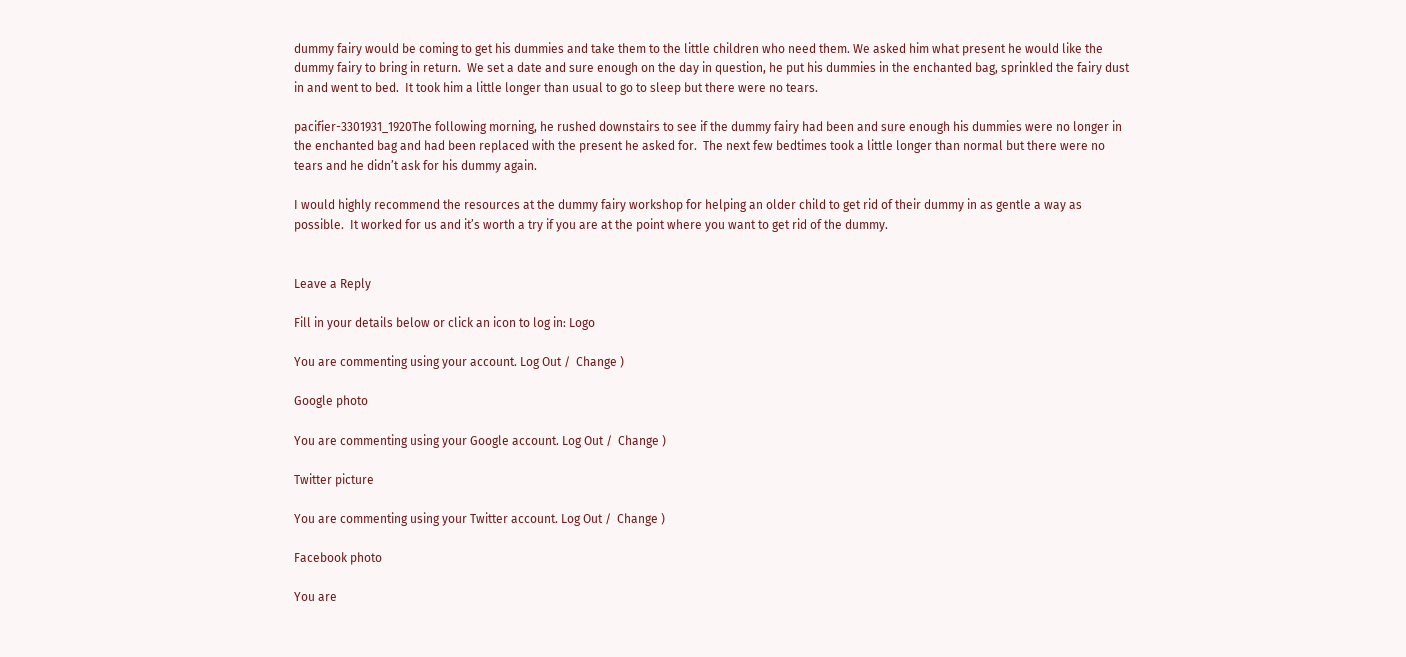dummy fairy would be coming to get his dummies and take them to the little children who need them. We asked him what present he would like the dummy fairy to bring in return.  We set a date and sure enough on the day in question, he put his dummies in the enchanted bag, sprinkled the fairy dust in and went to bed.  It took him a little longer than usual to go to sleep but there were no tears.

pacifier-3301931_1920The following morning, he rushed downstairs to see if the dummy fairy had been and sure enough his dummies were no longer in the enchanted bag and had been replaced with the present he asked for.  The next few bedtimes took a little longer than normal but there were no tears and he didn’t ask for his dummy again.

I would highly recommend the resources at the dummy fairy workshop for helping an older child to get rid of their dummy in as gentle a way as possible.  It worked for us and it’s worth a try if you are at the point where you want to get rid of the dummy.


Leave a Reply

Fill in your details below or click an icon to log in: Logo

You are commenting using your account. Log Out /  Change )

Google photo

You are commenting using your Google account. Log Out /  Change )

Twitter picture

You are commenting using your Twitter account. Log Out /  Change )

Facebook photo

You are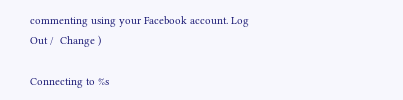commenting using your Facebook account. Log Out /  Change )

Connecting to %s